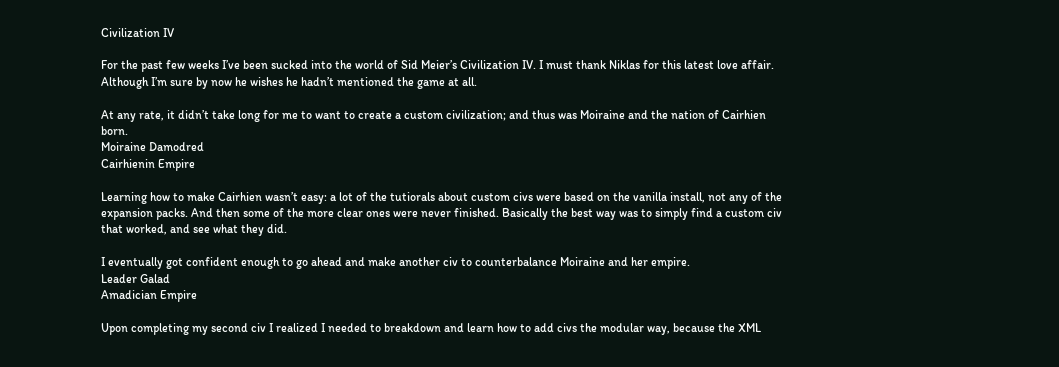Civilization IV

For the past few weeks I’ve been sucked into the world of Sid Meier’s Civilization IV. I must thank Niklas for this latest love affair.  Although I’m sure by now he wishes he hadn’t mentioned the game at all.

At any rate, it didn’t take long for me to want to create a custom civilization; and thus was Moiraine and the nation of Cairhien born.
Moiraine Damodred
Cairhienin Empire

Learning how to make Cairhien wasn’t easy: a lot of the tutiorals about custom civs were based on the vanilla install, not any of the expansion packs. And then some of the more clear ones were never finished. Basically the best way was to simply find a custom civ that worked, and see what they did.

I eventually got confident enough to go ahead and make another civ to counterbalance Moiraine and her empire.
Leader Galad
Amadician Empire

Upon completing my second civ I realized I needed to breakdown and learn how to add civs the modular way, because the XML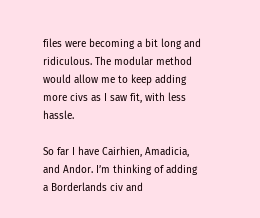files were becoming a bit long and ridiculous. The modular method would allow me to keep adding more civs as I saw fit, with less hassle.

So far I have Cairhien, Amadicia, and Andor. I’m thinking of adding a Borderlands civ and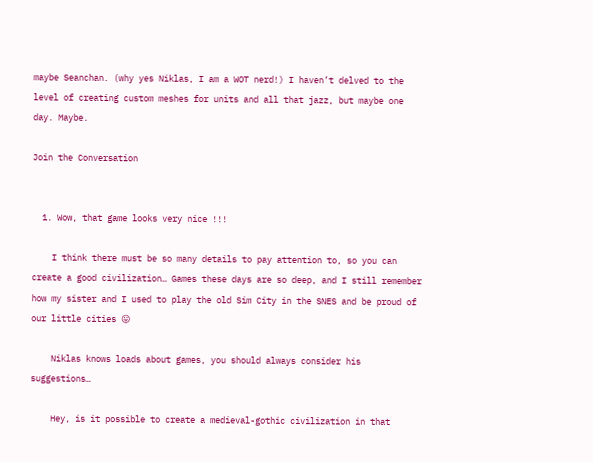maybe Seanchan. (why yes Niklas, I am a WOT nerd!) I haven’t delved to the level of creating custom meshes for units and all that jazz, but maybe one day. Maybe.

Join the Conversation


  1. Wow, that game looks very nice !!!

    I think there must be so many details to pay attention to, so you can create a good civilization… Games these days are so deep, and I still remember how my sister and I used to play the old Sim City in the SNES and be proud of our little cities 😛

    Niklas knows loads about games, you should always consider his suggestions…

    Hey, is it possible to create a medieval-gothic civilization in that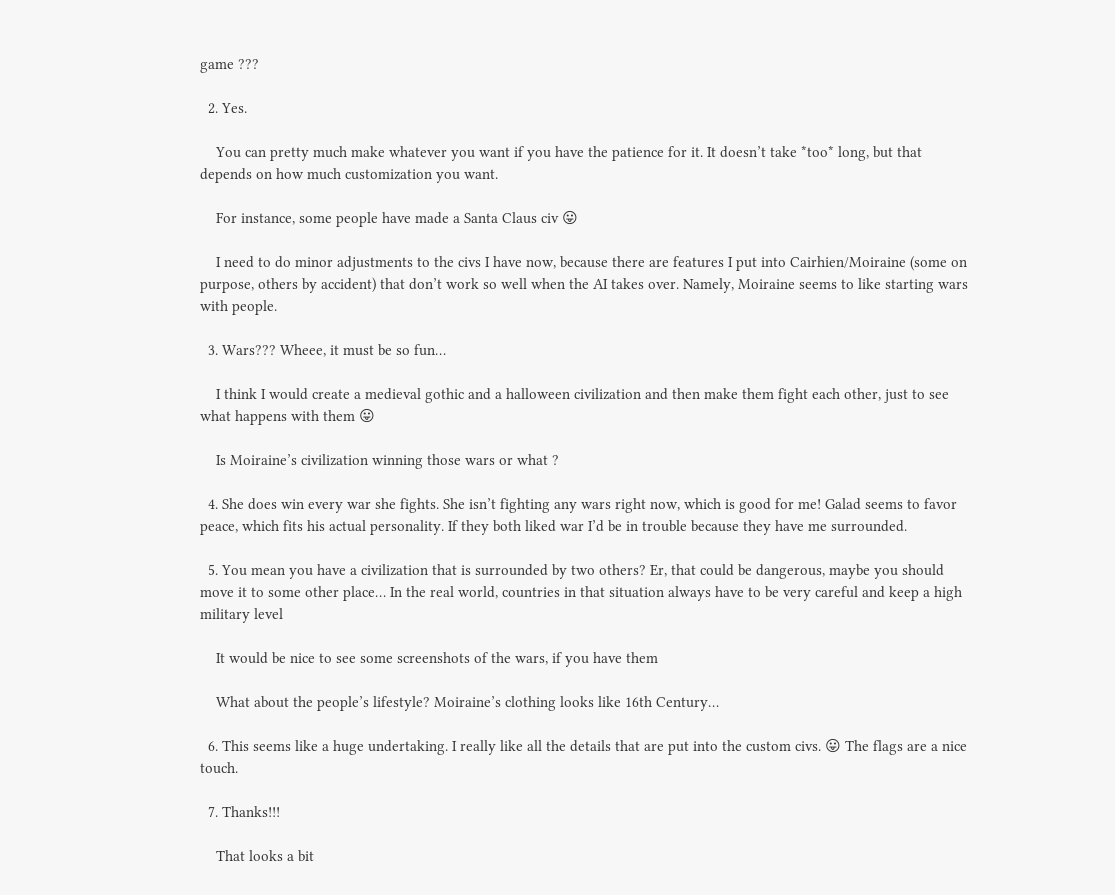game ???

  2. Yes.

    You can pretty much make whatever you want if you have the patience for it. It doesn’t take *too* long, but that depends on how much customization you want.

    For instance, some people have made a Santa Claus civ 😛

    I need to do minor adjustments to the civs I have now, because there are features I put into Cairhien/Moiraine (some on purpose, others by accident) that don’t work so well when the AI takes over. Namely, Moiraine seems to like starting wars with people.

  3. Wars??? Wheee, it must be so fun…

    I think I would create a medieval gothic and a halloween civilization and then make them fight each other, just to see what happens with them 😛

    Is Moiraine’s civilization winning those wars or what ?

  4. She does win every war she fights. She isn’t fighting any wars right now, which is good for me! Galad seems to favor peace, which fits his actual personality. If they both liked war I’d be in trouble because they have me surrounded.

  5. You mean you have a civilization that is surrounded by two others? Er, that could be dangerous, maybe you should move it to some other place… In the real world, countries in that situation always have to be very careful and keep a high military level

    It would be nice to see some screenshots of the wars, if you have them

    What about the people’s lifestyle? Moiraine’s clothing looks like 16th Century…

  6. This seems like a huge undertaking. I really like all the details that are put into the custom civs. 😛 The flags are a nice touch.

  7. Thanks!!!

    That looks a bit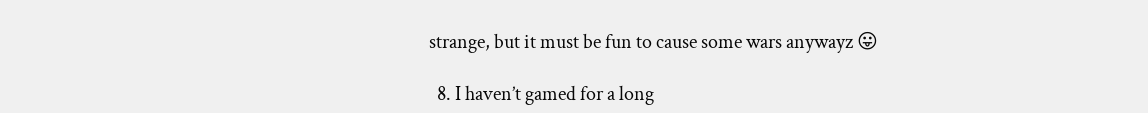strange, but it must be fun to cause some wars anywayz 😛

  8. I haven’t gamed for a long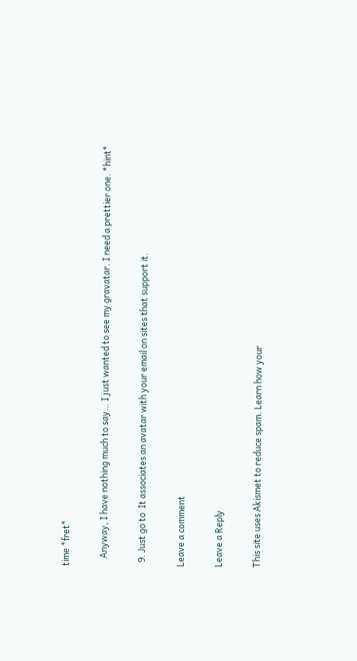time *fret*

    Anyway, I have nothing much to say… I just wanted to see my gravatar. I need a prettier one. *hint*

  9. Just go to  It associates an avatar with your email on sites that support it.

Leave a comment

Leave a Reply

This site uses Akismet to reduce spam. Learn how your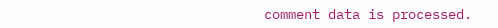comment data is processed.